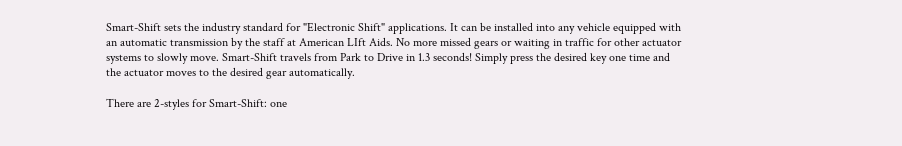Smart-Shift sets the industry standard for "Electronic Shift" applications. It can be installed into any vehicle equipped with an automatic transmission by the staff at American LIft Aids. No more missed gears or waiting in traffic for other actuator systems to slowly move. Smart-Shift travels from Park to Drive in 1.3 seconds! Simply press the desired key one time and the actuator moves to the desired gear automatically.

There are 2-styles for Smart-Shift: one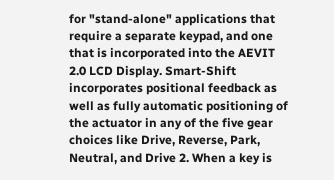for "stand-alone" applications that require a separate keypad, and one that is incorporated into the AEVIT 2.0 LCD Display. Smart-Shift incorporates positional feedback as well as fully automatic positioning of the actuator in any of the five gear choices like Drive, Reverse, Park, Neutral, and Drive 2. When a key is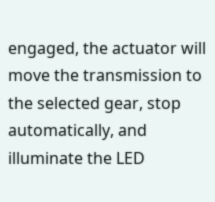engaged, the actuator will move the transmission to the selected gear, stop automatically, and illuminate the LED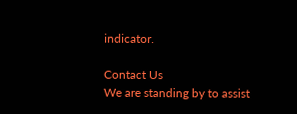indicator.

Contact Us
We are standing by to assist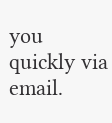you quickly via email.